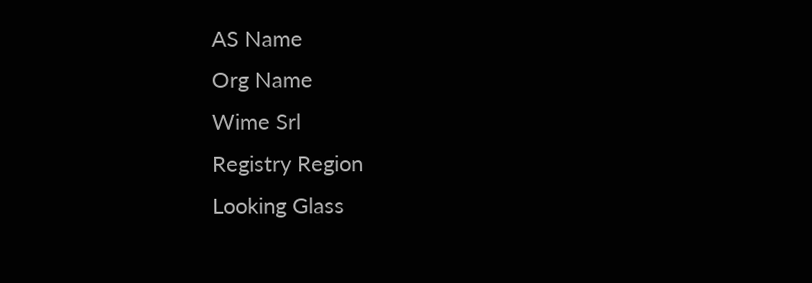AS Name
Org Name
Wime Srl
Registry Region
Looking Glass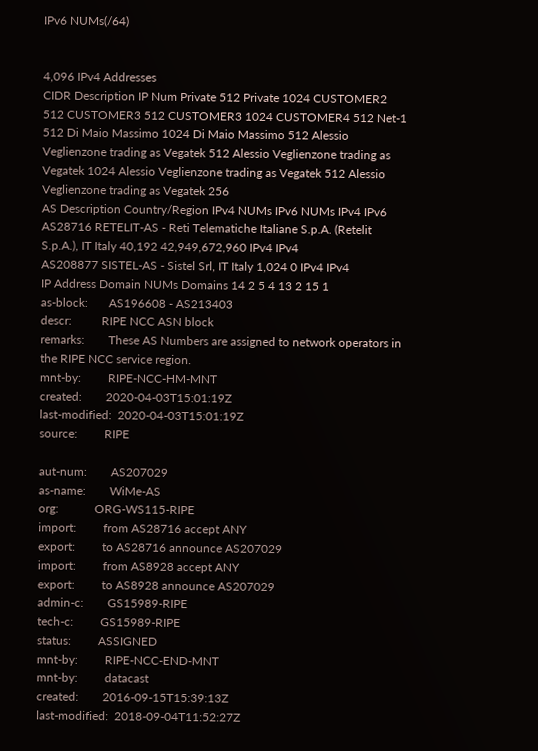IPv6 NUMs(/64)


4,096 IPv4 Addresses
CIDR Description IP Num Private 512 Private 1024 CUSTOMER2 512 CUSTOMER3 512 CUSTOMER3 1024 CUSTOMER4 512 Net-1 512 Di Maio Massimo 1024 Di Maio Massimo 512 Alessio Veglienzone trading as Vegatek 512 Alessio Veglienzone trading as Vegatek 1024 Alessio Veglienzone trading as Vegatek 512 Alessio Veglienzone trading as Vegatek 256
AS Description Country/Region IPv4 NUMs IPv6 NUMs IPv4 IPv6
AS28716 RETELIT-AS - Reti Telematiche Italiane S.p.A. (Retelit S.p.A.), IT Italy 40,192 42,949,672,960 IPv4 IPv4
AS208877 SISTEL-AS - Sistel Srl, IT Italy 1,024 0 IPv4 IPv4
IP Address Domain NUMs Domains 14 2 5 4 13 2 15 1
as-block:       AS196608 - AS213403
descr:          RIPE NCC ASN block
remarks:        These AS Numbers are assigned to network operators in the RIPE NCC service region.
mnt-by:         RIPE-NCC-HM-MNT
created:        2020-04-03T15:01:19Z
last-modified:  2020-04-03T15:01:19Z
source:         RIPE

aut-num:        AS207029
as-name:        WiMe-AS
org:            ORG-WS115-RIPE
import:         from AS28716 accept ANY
export:         to AS28716 announce AS207029
import:         from AS8928 accept ANY
export:         to AS8928 announce AS207029
admin-c:        GS15989-RIPE
tech-c:         GS15989-RIPE
status:         ASSIGNED
mnt-by:         RIPE-NCC-END-MNT
mnt-by:         datacast
created:        2016-09-15T15:39:13Z
last-modified:  2018-09-04T11:52:27Z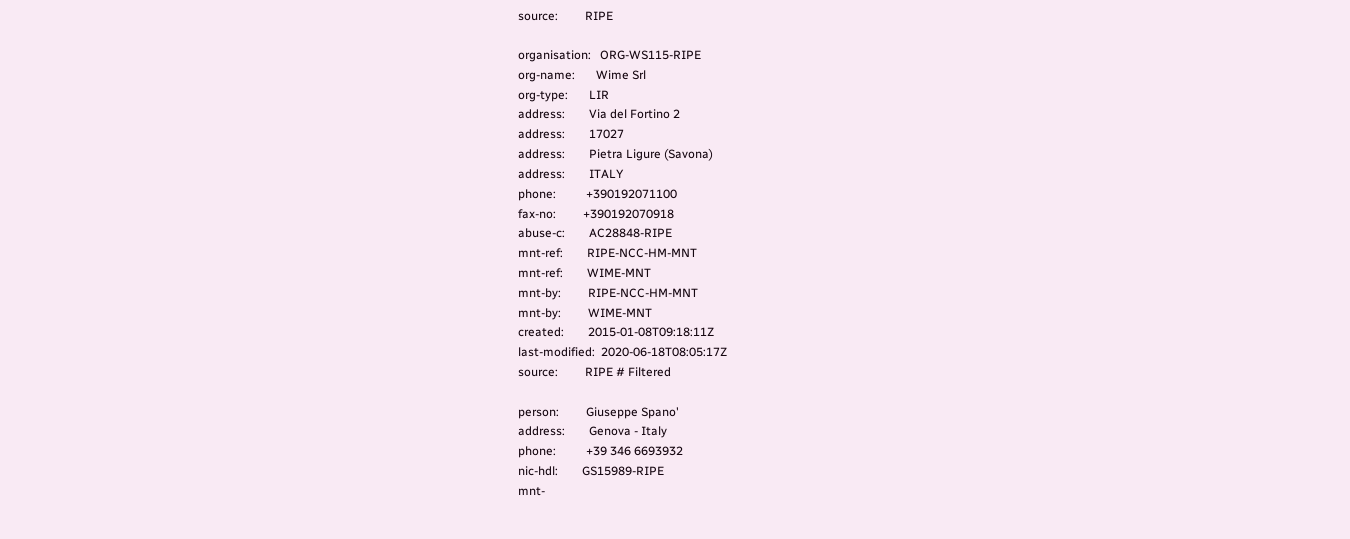source:         RIPE

organisation:   ORG-WS115-RIPE
org-name:       Wime Srl
org-type:       LIR
address:        Via del Fortino 2
address:        17027
address:        Pietra Ligure (Savona)
address:        ITALY
phone:          +390192071100
fax-no:         +390192070918
abuse-c:        AC28848-RIPE
mnt-ref:        RIPE-NCC-HM-MNT
mnt-ref:        WIME-MNT
mnt-by:         RIPE-NCC-HM-MNT
mnt-by:         WIME-MNT
created:        2015-01-08T09:18:11Z
last-modified:  2020-06-18T08:05:17Z
source:         RIPE # Filtered

person:         Giuseppe Spano'
address:        Genova - Italy
phone:          +39 346 6693932
nic-hdl:        GS15989-RIPE
mnt-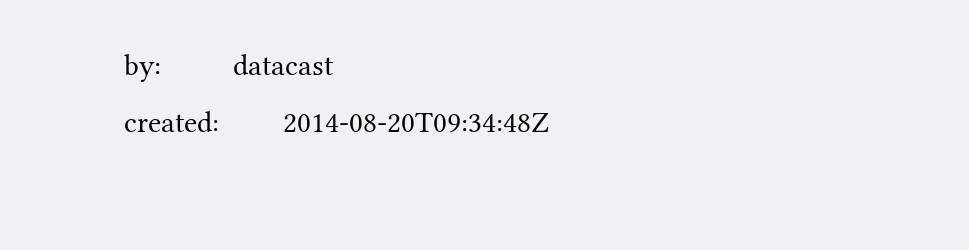by:         datacast
created:        2014-08-20T09:34:48Z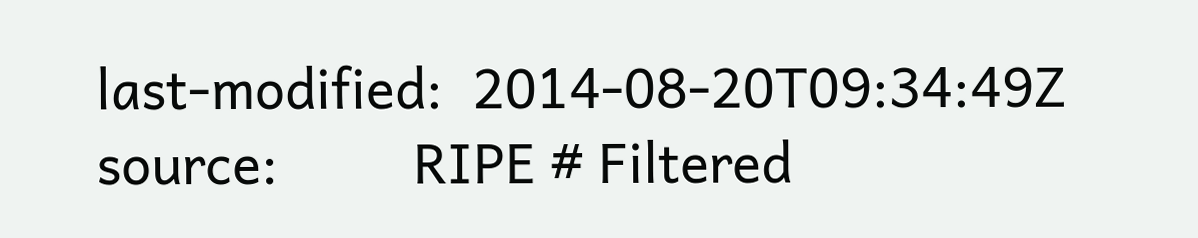last-modified:  2014-08-20T09:34:49Z
source:         RIPE # Filtered